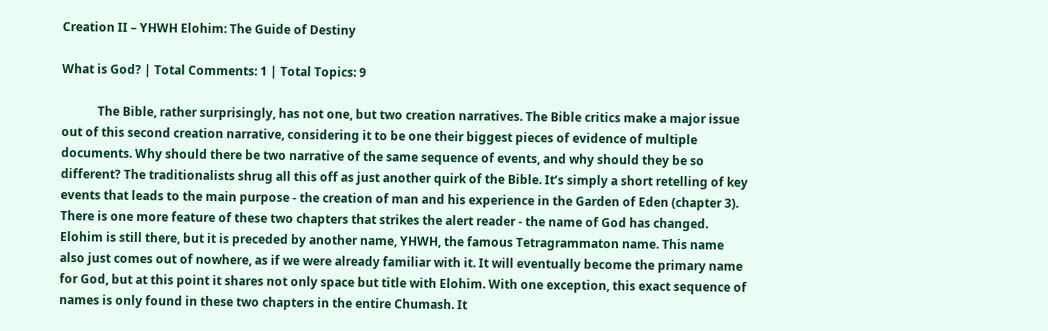Creation II – YHWH Elohim: The Guide of Destiny

What is God? | Total Comments: 1 | Total Topics: 9

            The Bible, rather surprisingly, has not one, but two creation narratives. The Bible critics make a major issue out of this second creation narrative, considering it to be one their biggest pieces of evidence of multiple documents. Why should there be two narrative of the same sequence of events, and why should they be so different? The traditionalists shrug all this off as just another quirk of the Bible. It’s simply a short retelling of key events that leads to the main purpose - the creation of man and his experience in the Garden of Eden (chapter 3).
There is one more feature of these two chapters that strikes the alert reader - the name of God has changed. Elohim is still there, but it is preceded by another name, YHWH, the famous Tetragrammaton name. This name also just comes out of nowhere, as if we were already familiar with it. It will eventually become the primary name for God, but at this point it shares not only space but title with Elohim. With one exception, this exact sequence of names is only found in these two chapters in the entire Chumash. It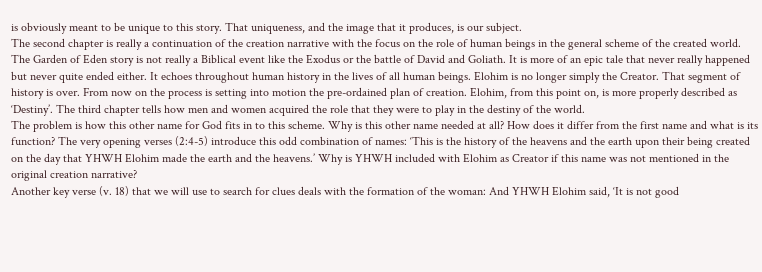is obviously meant to be unique to this story. That uniqueness, and the image that it produces, is our subject.
The second chapter is really a continuation of the creation narrative with the focus on the role of human beings in the general scheme of the created world. The Garden of Eden story is not really a Biblical event like the Exodus or the battle of David and Goliath. It is more of an epic tale that never really happened but never quite ended either. It echoes throughout human history in the lives of all human beings. Elohim is no longer simply the Creator. That segment of history is over. From now on the process is setting into motion the pre-ordained plan of creation. Elohim, from this point on, is more properly described as ‘Destiny’. The third chapter tells how men and women acquired the role that they were to play in the destiny of the world.
The problem is how this other name for God fits in to this scheme. Why is this other name needed at all? How does it differ from the first name and what is its function? The very opening verses (2:4-5) introduce this odd combination of names: ‘This is the history of the heavens and the earth upon their being created on the day that YHWH Elohim made the earth and the heavens.’ Why is YHWH included with Elohim as Creator if this name was not mentioned in the original creation narrative?
Another key verse (v. 18) that we will use to search for clues deals with the formation of the woman: And YHWH Elohim said, ‘It is not good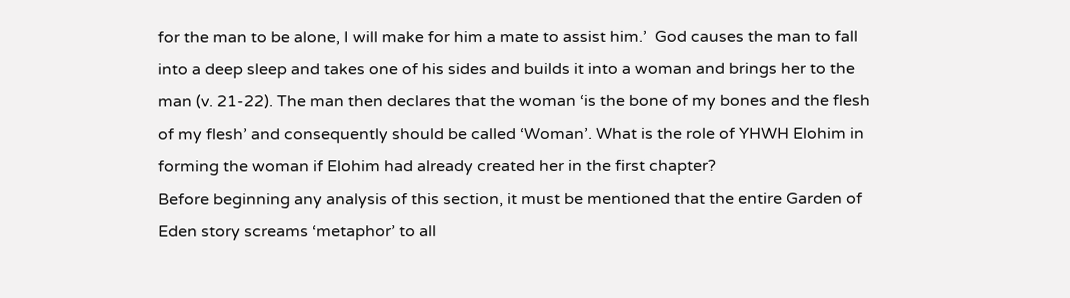for the man to be alone, I will make for him a mate to assist him.’  God causes the man to fall into a deep sleep and takes one of his sides and builds it into a woman and brings her to the man (v. 21-22). The man then declares that the woman ‘is the bone of my bones and the flesh of my flesh’ and consequently should be called ‘Woman’. What is the role of YHWH Elohim in forming the woman if Elohim had already created her in the first chapter?
Before beginning any analysis of this section, it must be mentioned that the entire Garden of Eden story screams ‘metaphor’ to all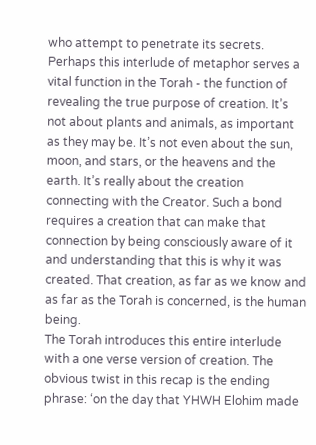who attempt to penetrate its secrets. Perhaps this interlude of metaphor serves a vital function in the Torah - the function of revealing the true purpose of creation. It’s not about plants and animals, as important as they may be. It’s not even about the sun, moon, and stars, or the heavens and the earth. It’s really about the creation connecting with the Creator. Such a bond requires a creation that can make that connection by being consciously aware of it and understanding that this is why it was created. That creation, as far as we know and as far as the Torah is concerned, is the human being.
The Torah introduces this entire interlude with a one verse version of creation. The obvious twist in this recap is the ending phrase: ‘on the day that YHWH Elohim made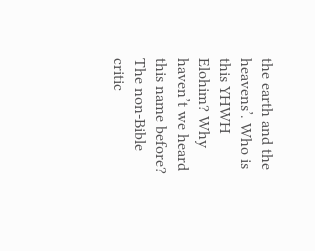the earth and the heavens’. Who is this YHWH Elohim? Why haven’t we heard this name before? The non-Bible critic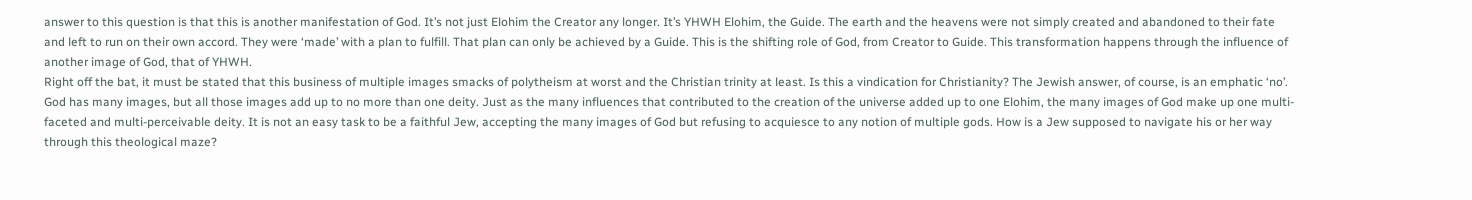answer to this question is that this is another manifestation of God. It’s not just Elohim the Creator any longer. It’s YHWH Elohim, the Guide. The earth and the heavens were not simply created and abandoned to their fate and left to run on their own accord. They were ‘made’ with a plan to fulfill. That plan can only be achieved by a Guide. This is the shifting role of God, from Creator to Guide. This transformation happens through the influence of another image of God, that of YHWH.
Right off the bat, it must be stated that this business of multiple images smacks of polytheism at worst and the Christian trinity at least. Is this a vindication for Christianity? The Jewish answer, of course, is an emphatic ‘no’. God has many images, but all those images add up to no more than one deity. Just as the many influences that contributed to the creation of the universe added up to one Elohim, the many images of God make up one multi-faceted and multi-perceivable deity. It is not an easy task to be a faithful Jew, accepting the many images of God but refusing to acquiesce to any notion of multiple gods. How is a Jew supposed to navigate his or her way through this theological maze?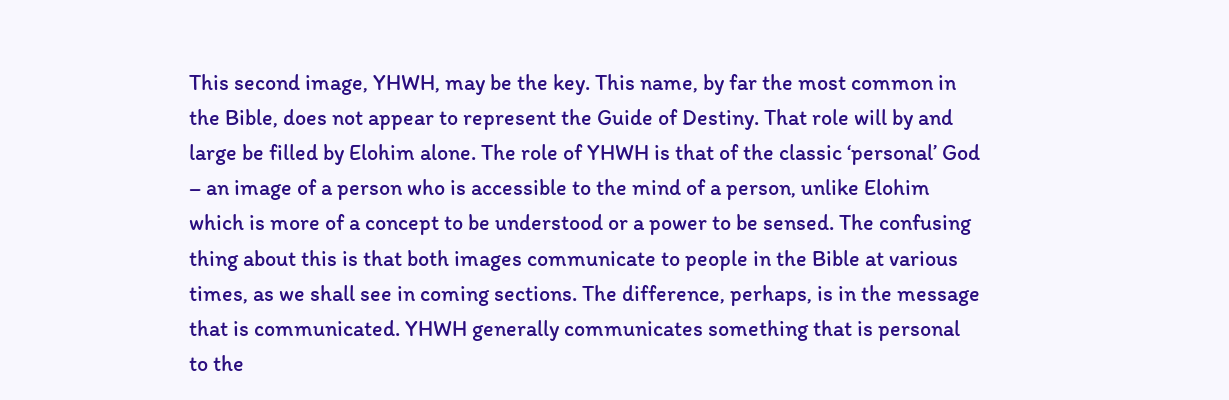This second image, YHWH, may be the key. This name, by far the most common in the Bible, does not appear to represent the Guide of Destiny. That role will by and large be filled by Elohim alone. The role of YHWH is that of the classic ‘personal’ God – an image of a person who is accessible to the mind of a person, unlike Elohim which is more of a concept to be understood or a power to be sensed. The confusing thing about this is that both images communicate to people in the Bible at various times, as we shall see in coming sections. The difference, perhaps, is in the message that is communicated. YHWH generally communicates something that is personal to the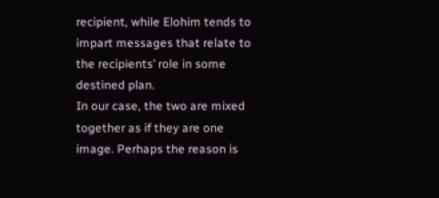recipient, while Elohim tends to impart messages that relate to the recipients’ role in some destined plan.
In our case, the two are mixed together as if they are one image. Perhaps the reason is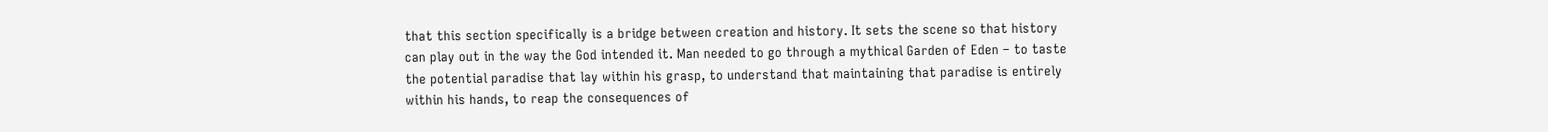that this section specifically is a bridge between creation and history. It sets the scene so that history can play out in the way the God intended it. Man needed to go through a mythical Garden of Eden – to taste the potential paradise that lay within his grasp, to understand that maintaining that paradise is entirely within his hands, to reap the consequences of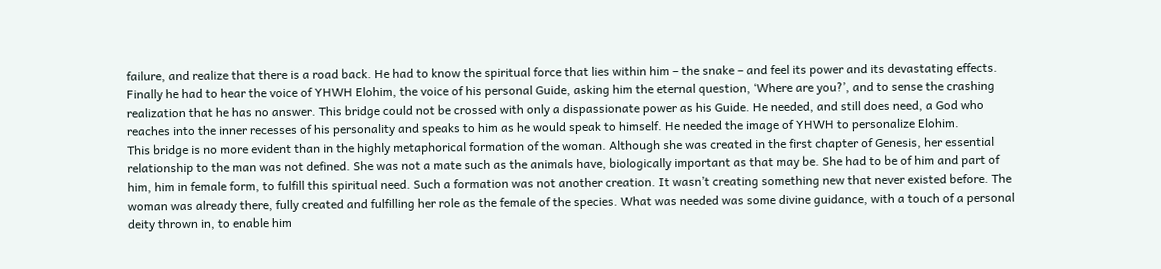failure, and realize that there is a road back. He had to know the spiritual force that lies within him – the snake – and feel its power and its devastating effects. Finally he had to hear the voice of YHWH Elohim, the voice of his personal Guide, asking him the eternal question, ‘Where are you?’, and to sense the crashing realization that he has no answer. This bridge could not be crossed with only a dispassionate power as his Guide. He needed, and still does need, a God who reaches into the inner recesses of his personality and speaks to him as he would speak to himself. He needed the image of YHWH to personalize Elohim.
This bridge is no more evident than in the highly metaphorical formation of the woman. Although she was created in the first chapter of Genesis, her essential relationship to the man was not defined. She was not a mate such as the animals have, biologically important as that may be. She had to be of him and part of him, him in female form, to fulfill this spiritual need. Such a formation was not another creation. It wasn’t creating something new that never existed before. The woman was already there, fully created and fulfilling her role as the female of the species. What was needed was some divine guidance, with a touch of a personal deity thrown in, to enable him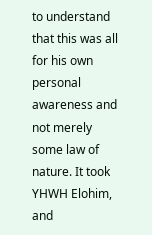to understand that this was all for his own personal awareness and not merely some law of nature. It took YHWH Elohim, and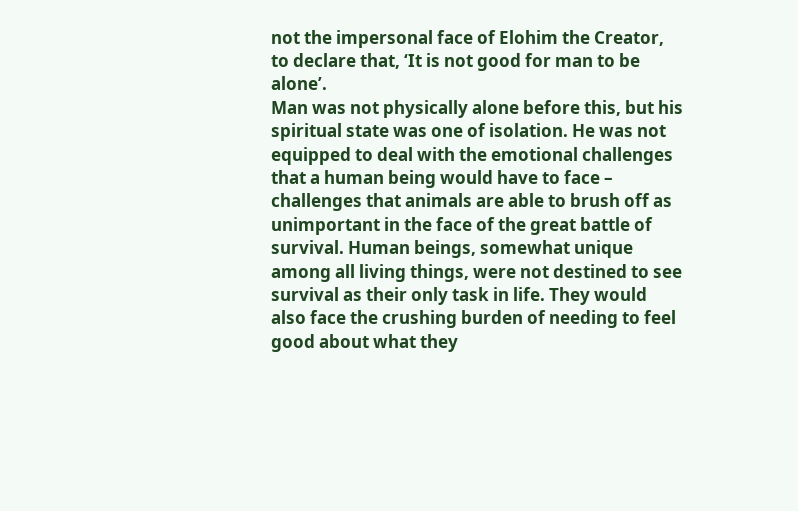not the impersonal face of Elohim the Creator, to declare that, ‘It is not good for man to be alone’.
Man was not physically alone before this, but his spiritual state was one of isolation. He was not equipped to deal with the emotional challenges that a human being would have to face – challenges that animals are able to brush off as unimportant in the face of the great battle of survival. Human beings, somewhat unique among all living things, were not destined to see survival as their only task in life. They would also face the crushing burden of needing to feel good about what they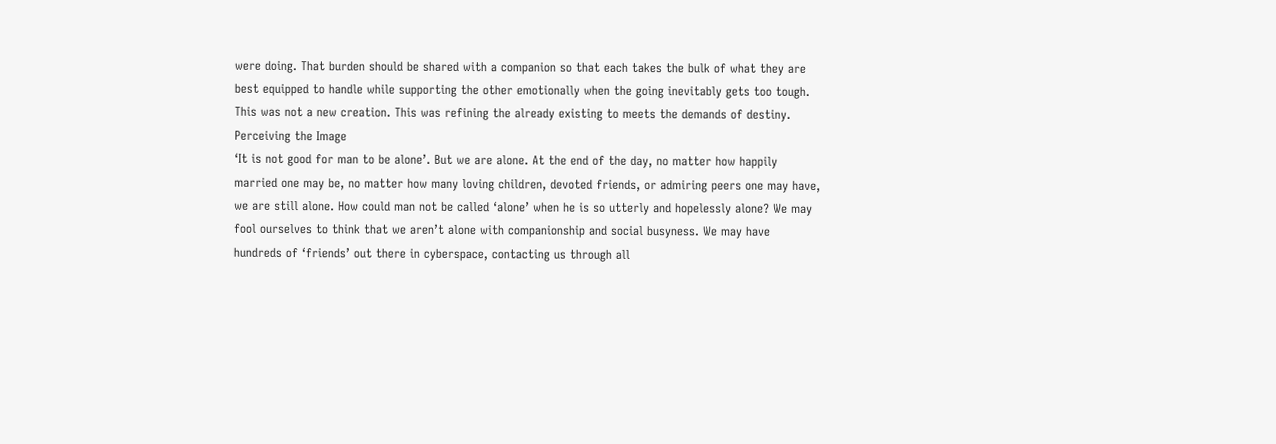were doing. That burden should be shared with a companion so that each takes the bulk of what they are best equipped to handle while supporting the other emotionally when the going inevitably gets too tough. This was not a new creation. This was refining the already existing to meets the demands of destiny.
Perceiving the Image
‘It is not good for man to be alone’. But we are alone. At the end of the day, no matter how happily married one may be, no matter how many loving children, devoted friends, or admiring peers one may have, we are still alone. How could man not be called ‘alone’ when he is so utterly and hopelessly alone? We may fool ourselves to think that we aren’t alone with companionship and social busyness. We may have hundreds of ‘friends’ out there in cyberspace, contacting us through all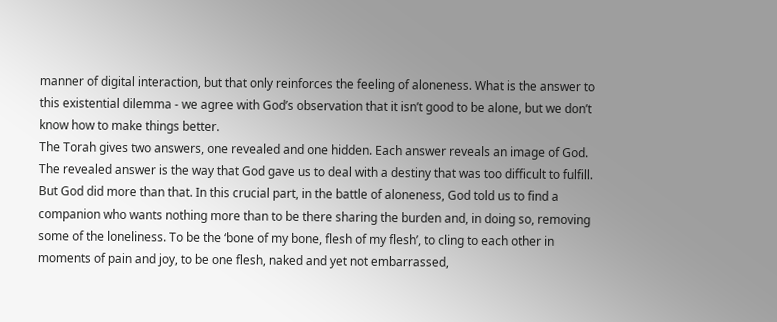manner of digital interaction, but that only reinforces the feeling of aloneness. What is the answer to this existential dilemma - we agree with God’s observation that it isn’t good to be alone, but we don’t know how to make things better.
The Torah gives two answers, one revealed and one hidden. Each answer reveals an image of God. The revealed answer is the way that God gave us to deal with a destiny that was too difficult to fulfill. But God did more than that. In this crucial part, in the battle of aloneness, God told us to find a companion who wants nothing more than to be there sharing the burden and, in doing so, removing some of the loneliness. To be the ‘bone of my bone, flesh of my flesh’, to cling to each other in moments of pain and joy, to be one flesh, naked and yet not embarrassed,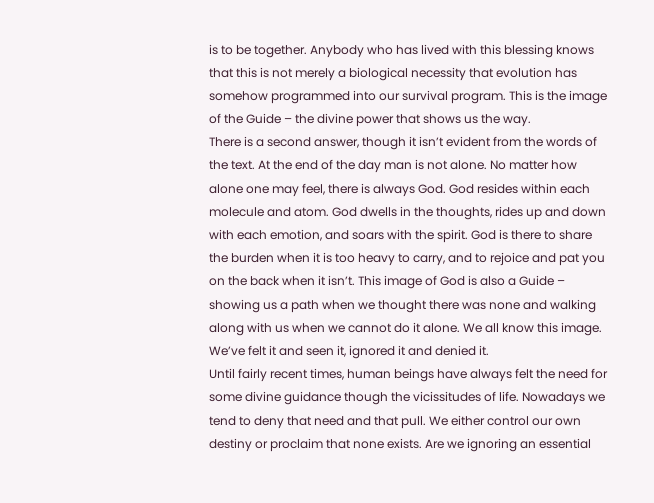is to be together. Anybody who has lived with this blessing knows that this is not merely a biological necessity that evolution has somehow programmed into our survival program. This is the image of the Guide – the divine power that shows us the way.
There is a second answer, though it isn’t evident from the words of the text. At the end of the day man is not alone. No matter how alone one may feel, there is always God. God resides within each molecule and atom. God dwells in the thoughts, rides up and down with each emotion, and soars with the spirit. God is there to share the burden when it is too heavy to carry, and to rejoice and pat you on the back when it isn’t. This image of God is also a Guide – showing us a path when we thought there was none and walking along with us when we cannot do it alone. We all know this image. We’ve felt it and seen it, ignored it and denied it.
Until fairly recent times, human beings have always felt the need for some divine guidance though the vicissitudes of life. Nowadays we tend to deny that need and that pull. We either control our own destiny or proclaim that none exists. Are we ignoring an essential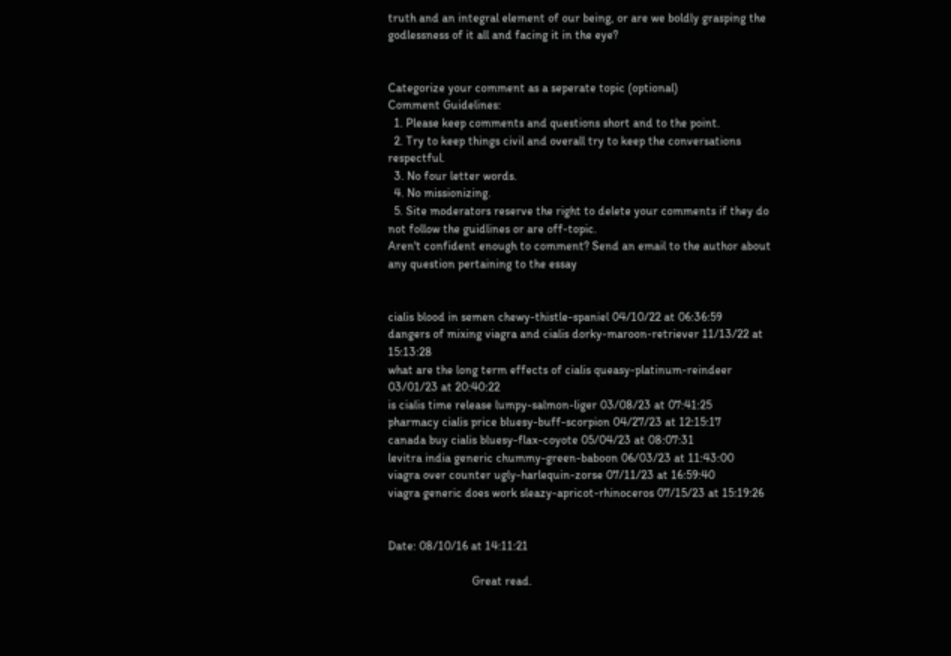truth and an integral element of our being, or are we boldly grasping the godlessness of it all and facing it in the eye?


Categorize your comment as a seperate topic (optional)
Comment Guidelines:
  1. Please keep comments and questions short and to the point.
  2. Try to keep things civil and overall try to keep the conversations respectful.
  3. No four letter words.
  4. No missionizing.
  5. Site moderators reserve the right to delete your comments if they do not follow the guidlines or are off-topic.
Aren't confident enough to comment? Send an email to the author about any question pertaining to the essay


cialis blood in semen chewy-thistle-spaniel 04/10/22 at 06:36:59
dangers of mixing viagra and cialis dorky-maroon-retriever 11/13/22 at 15:13:28
what are the long term effects of cialis queasy-platinum-reindeer 03/01/23 at 20:40:22
is cialis time release lumpy-salmon-liger 03/08/23 at 07:41:25
pharmacy cialis price bluesy-buff-scorpion 04/27/23 at 12:15:17
canada buy cialis bluesy-flax-coyote 05/04/23 at 08:07:31
levitra india generic chummy-green-baboon 06/03/23 at 11:43:00
viagra over counter ugly-harlequin-zorse 07/11/23 at 16:59:40
viagra generic does work sleazy-apricot-rhinoceros 07/15/23 at 15:19:26


Date: 08/10/16 at 14:11:21

                            Great read.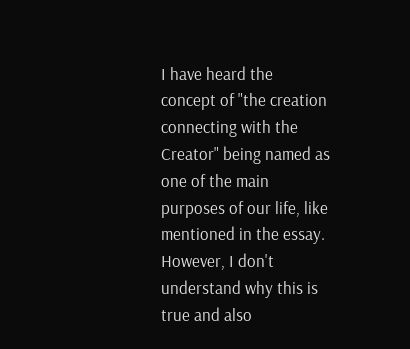I have heard the concept of "the creation connecting with the Creator" being named as one of the main purposes of our life, like mentioned in the essay.
However, I don't understand why this is true and also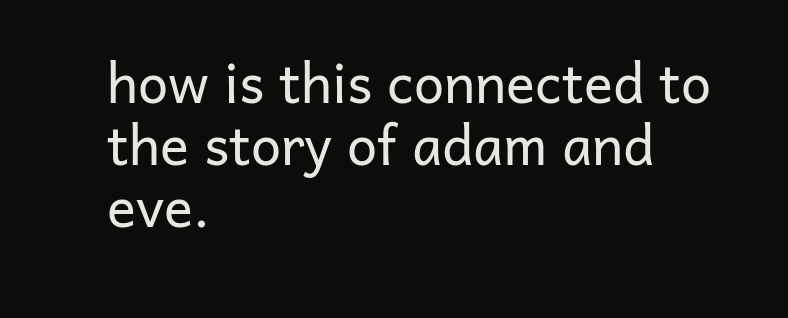how is this connected to the story of adam and eve.